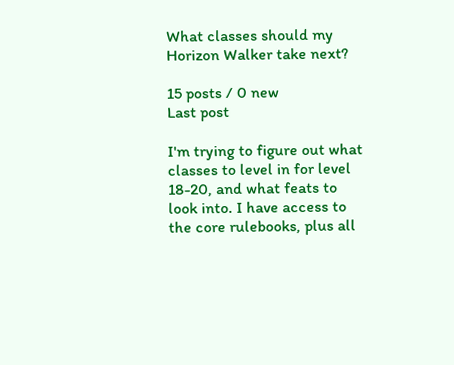What classes should my Horizon Walker take next?

15 posts / 0 new
Last post

I'm trying to figure out what classes to level in for level 18-20, and what feats to look into. I have access to the core rulebooks, plus all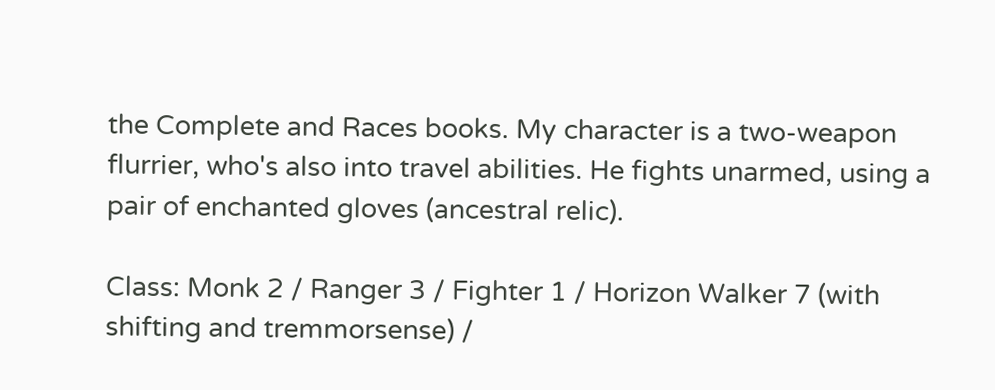the Complete and Races books. My character is a two-weapon flurrier, who's also into travel abilities. He fights unarmed, using a pair of enchanted gloves (ancestral relic).

Class: Monk 2 / Ranger 3 / Fighter 1 / Horizon Walker 7 (with shifting and tremmorsense) /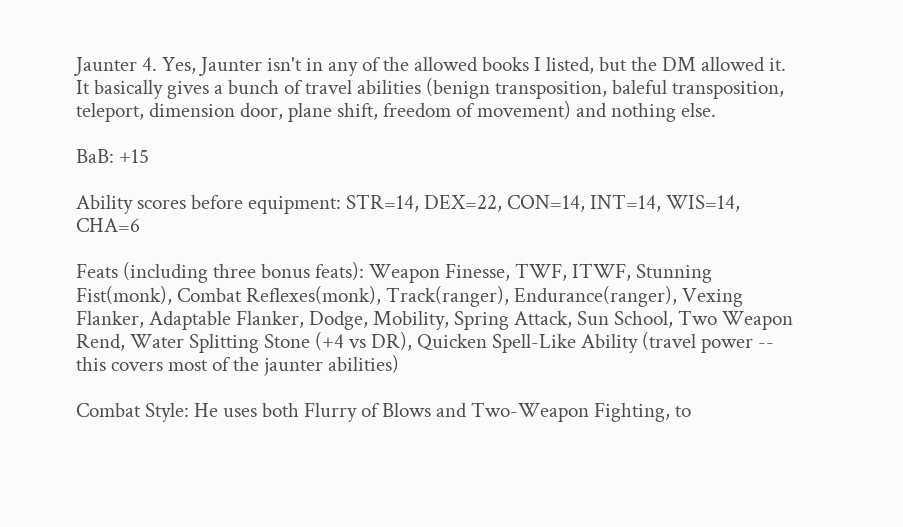Jaunter 4. Yes, Jaunter isn't in any of the allowed books I listed, but the DM allowed it. It basically gives a bunch of travel abilities (benign transposition, baleful transposition, teleport, dimension door, plane shift, freedom of movement) and nothing else.

BaB: +15

Ability scores before equipment: STR=14, DEX=22, CON=14, INT=14, WIS=14, CHA=6

Feats (including three bonus feats): Weapon Finesse, TWF, ITWF, Stunning Fist(monk), Combat Reflexes(monk), Track(ranger), Endurance(ranger), Vexing Flanker, Adaptable Flanker, Dodge, Mobility, Spring Attack, Sun School, Two Weapon Rend, Water Splitting Stone (+4 vs DR), Quicken Spell-Like Ability (travel power -- this covers most of the jaunter abilities)

Combat Style: He uses both Flurry of Blows and Two-Weapon Fighting, to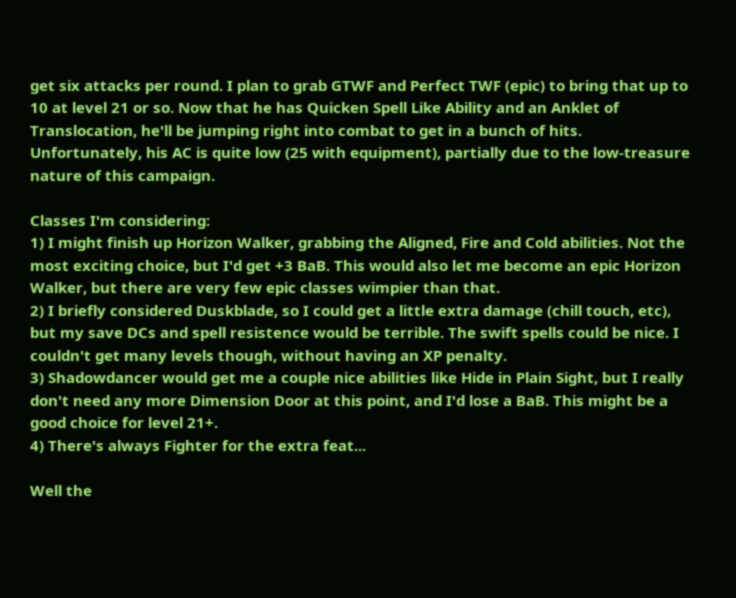get six attacks per round. I plan to grab GTWF and Perfect TWF (epic) to bring that up to 10 at level 21 or so. Now that he has Quicken Spell Like Ability and an Anklet of Translocation, he'll be jumping right into combat to get in a bunch of hits. Unfortunately, his AC is quite low (25 with equipment), partially due to the low-treasure nature of this campaign.

Classes I'm considering:
1) I might finish up Horizon Walker, grabbing the Aligned, Fire and Cold abilities. Not the most exciting choice, but I'd get +3 BaB. This would also let me become an epic Horizon Walker, but there are very few epic classes wimpier than that.
2) I briefly considered Duskblade, so I could get a little extra damage (chill touch, etc), but my save DCs and spell resistence would be terrible. The swift spells could be nice. I couldn't get many levels though, without having an XP penalty.
3) Shadowdancer would get me a couple nice abilities like Hide in Plain Sight, but I really don't need any more Dimension Door at this point, and I'd lose a BaB. This might be a good choice for level 21+.
4) There's always Fighter for the extra feat...

Well the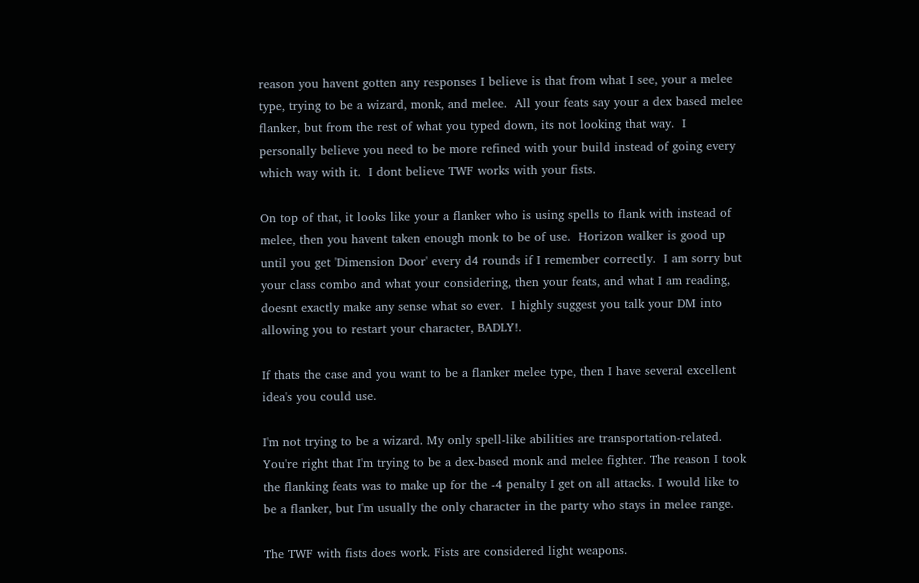reason you havent gotten any responses I believe is that from what I see, your a melee type, trying to be a wizard, monk, and melee.  All your feats say your a dex based melee flanker, but from the rest of what you typed down, its not looking that way.  I personally believe you need to be more refined with your build instead of going every which way with it.  I dont believe TWF works with your fists.

On top of that, it looks like your a flanker who is using spells to flank with instead of melee, then you havent taken enough monk to be of use.  Horizon walker is good up until you get 'Dimension Door' every d4 rounds if I remember correctly.  I am sorry but your class combo and what your considering, then your feats, and what I am reading, doesnt exactly make any sense what so ever.  I highly suggest you talk your DM into allowing you to restart your character, BADLY!.

If thats the case and you want to be a flanker melee type, then I have several excellent idea's you could use.

I'm not trying to be a wizard. My only spell-like abilities are transportation-related. You're right that I'm trying to be a dex-based monk and melee fighter. The reason I took the flanking feats was to make up for the -4 penalty I get on all attacks. I would like to be a flanker, but I'm usually the only character in the party who stays in melee range.

The TWF with fists does work. Fists are considered light weapons.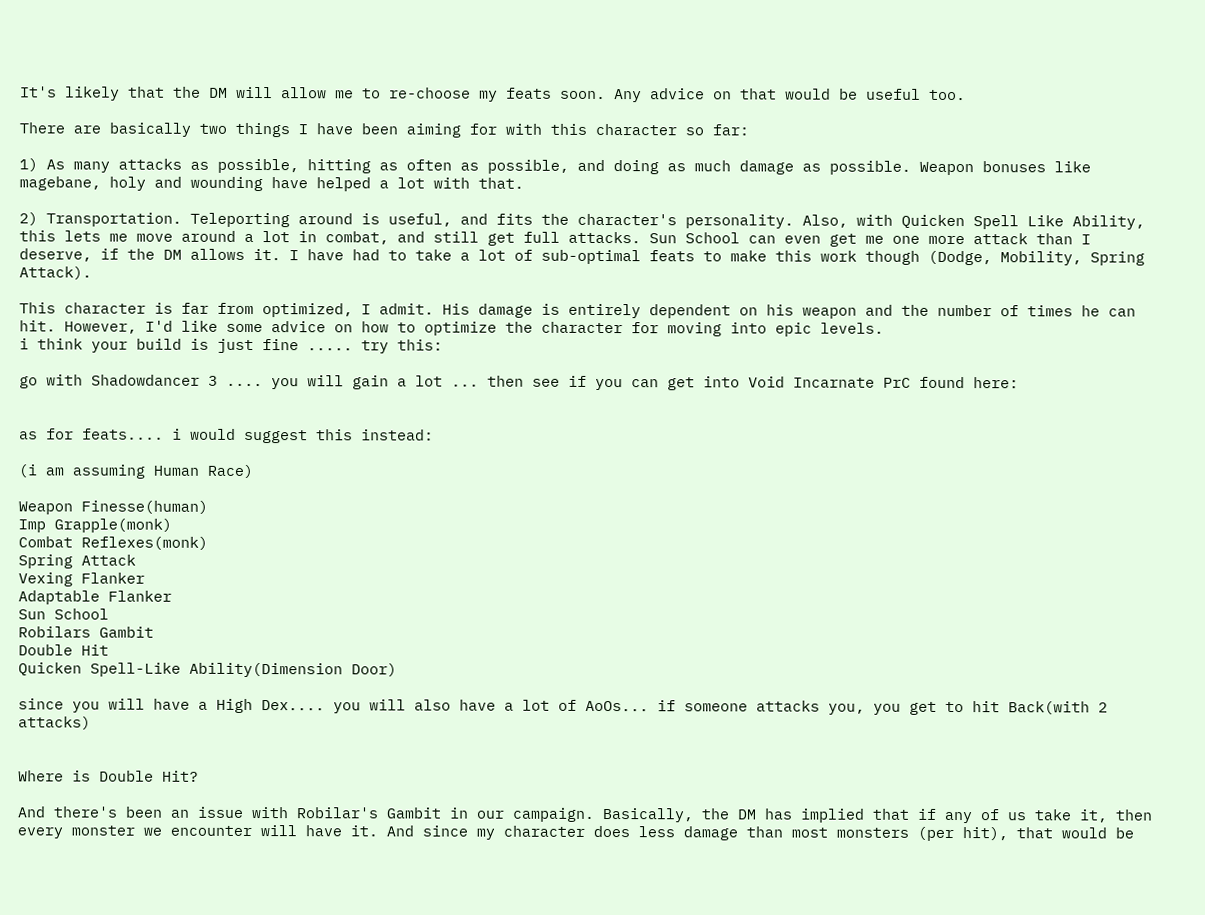It's likely that the DM will allow me to re-choose my feats soon. Any advice on that would be useful too.

There are basically two things I have been aiming for with this character so far:

1) As many attacks as possible, hitting as often as possible, and doing as much damage as possible. Weapon bonuses like magebane, holy and wounding have helped a lot with that.

2) Transportation. Teleporting around is useful, and fits the character's personality. Also, with Quicken Spell Like Ability, this lets me move around a lot in combat, and still get full attacks. Sun School can even get me one more attack than I deserve, if the DM allows it. I have had to take a lot of sub-optimal feats to make this work though (Dodge, Mobility, Spring Attack).

This character is far from optimized, I admit. His damage is entirely dependent on his weapon and the number of times he can hit. However, I'd like some advice on how to optimize the character for moving into epic levels.
i think your build is just fine ..... try this:

go with Shadowdancer 3 .... you will gain a lot ... then see if you can get into Void Incarnate PrC found here:


as for feats.... i would suggest this instead:

(i am assuming Human Race)

Weapon Finesse(human)
Imp Grapple(monk)
Combat Reflexes(monk)
Spring Attack
Vexing Flanker
Adaptable Flanker
Sun School
Robilars Gambit
Double Hit
Quicken Spell-Like Ability(Dimension Door)

since you will have a High Dex.... you will also have a lot of AoOs... if someone attacks you, you get to hit Back(with 2 attacks)


Where is Double Hit?

And there's been an issue with Robilar's Gambit in our campaign. Basically, the DM has implied that if any of us take it, then every monster we encounter will have it. And since my character does less damage than most monsters (per hit), that would be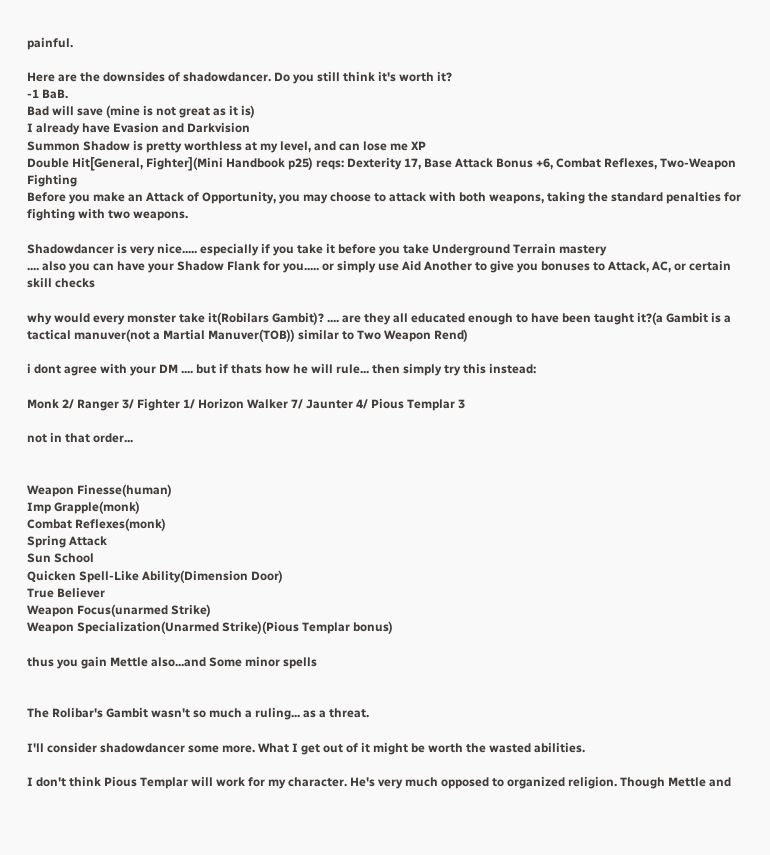painful.

Here are the downsides of shadowdancer. Do you still think it's worth it?
-1 BaB.
Bad will save (mine is not great as it is)
I already have Evasion and Darkvision
Summon Shadow is pretty worthless at my level, and can lose me XP
Double Hit[General, Fighter](Mini Handbook p25) reqs: Dexterity 17, Base Attack Bonus +6, Combat Reflexes, Two-Weapon Fighting
Before you make an Attack of Opportunity, you may choose to attack with both weapons, taking the standard penalties for fighting with two weapons.

Shadowdancer is very nice..... especially if you take it before you take Underground Terrain mastery
.... also you can have your Shadow Flank for you..... or simply use Aid Another to give you bonuses to Attack, AC, or certain skill checks

why would every monster take it(Robilars Gambit)? .... are they all educated enough to have been taught it?(a Gambit is a tactical manuver(not a Martial Manuver(TOB)) similar to Two Weapon Rend)

i dont agree with your DM .... but if thats how he will rule... then simply try this instead:

Monk 2/ Ranger 3/ Fighter 1/ Horizon Walker 7/ Jaunter 4/ Pious Templar 3

not in that order...


Weapon Finesse(human)
Imp Grapple(monk)
Combat Reflexes(monk)
Spring Attack
Sun School
Quicken Spell-Like Ability(Dimension Door)
True Believer
Weapon Focus(unarmed Strike)
Weapon Specialization(Unarmed Strike)(Pious Templar bonus)

thus you gain Mettle also...and Some minor spells


The Rolibar's Gambit wasn't so much a ruling... as a threat.

I'll consider shadowdancer some more. What I get out of it might be worth the wasted abilities.

I don't think Pious Templar will work for my character. He's very much opposed to organized religion. Though Mettle and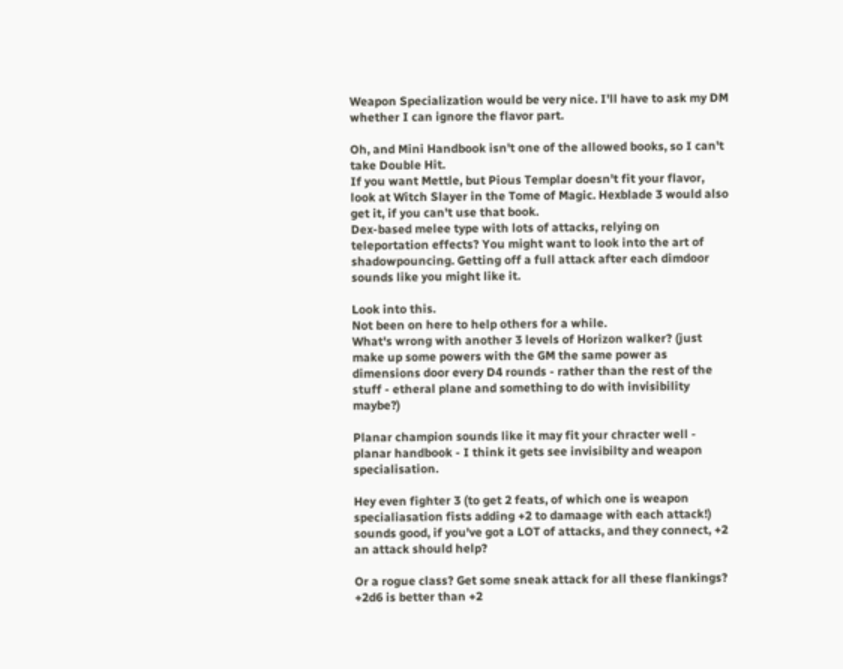Weapon Specialization would be very nice. I'll have to ask my DM whether I can ignore the flavor part.

Oh, and Mini Handbook isn't one of the allowed books, so I can't take Double Hit.
If you want Mettle, but Pious Templar doesn't fit your flavor, look at Witch Slayer in the Tome of Magic. Hexblade 3 would also get it, if you can't use that book.
Dex-based melee type with lots of attacks, relying on teleportation effects? You might want to look into the art of shadowpouncing. Getting off a full attack after each dimdoor sounds like you might like it.

Look into this.
Not been on here to help others for a while.
What's wrong with another 3 levels of Horizon walker? (just make up some powers with the GM the same power as dimensions door every D4 rounds - rather than the rest of the stuff - etheral plane and something to do with invisibility maybe?)

Planar champion sounds like it may fit your chracter well - planar handbook - I think it gets see invisibilty and weapon specialisation.

Hey even fighter 3 (to get 2 feats, of which one is weapon specialiasation fists adding +2 to damaage with each attack!) sounds good, if you've got a LOT of attacks, and they connect, +2 an attack should help?

Or a rogue class? Get some sneak attack for all these flankings? +2d6 is better than +2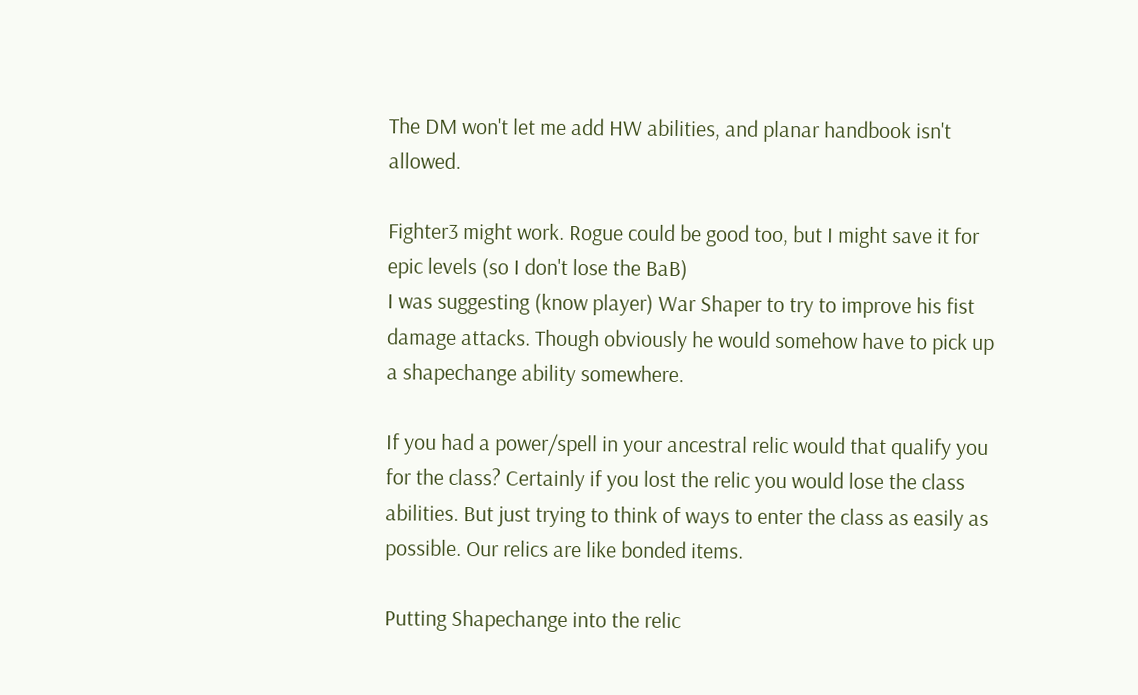The DM won't let me add HW abilities, and planar handbook isn't allowed.

Fighter3 might work. Rogue could be good too, but I might save it for epic levels (so I don't lose the BaB)
I was suggesting (know player) War Shaper to try to improve his fist damage attacks. Though obviously he would somehow have to pick up a shapechange ability somewhere.

If you had a power/spell in your ancestral relic would that qualify you for the class? Certainly if you lost the relic you would lose the class abilities. But just trying to think of ways to enter the class as easily as possible. Our relics are like bonded items.

Putting Shapechange into the relic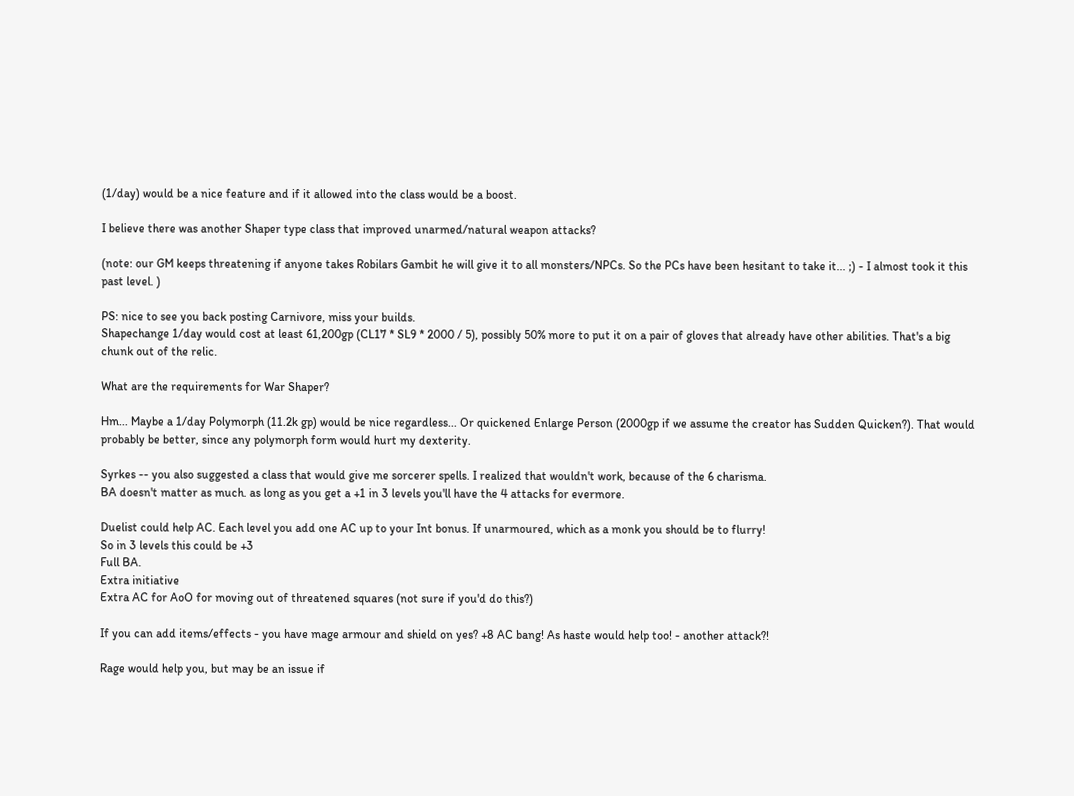(1/day) would be a nice feature and if it allowed into the class would be a boost.

I believe there was another Shaper type class that improved unarmed/natural weapon attacks?

(note: our GM keeps threatening if anyone takes Robilars Gambit he will give it to all monsters/NPCs. So the PCs have been hesitant to take it... ;) - I almost took it this past level. )

PS: nice to see you back posting Carnivore, miss your builds.
Shapechange 1/day would cost at least 61,200gp (CL17 * SL9 * 2000 / 5), possibly 50% more to put it on a pair of gloves that already have other abilities. That's a big chunk out of the relic.

What are the requirements for War Shaper?

Hm... Maybe a 1/day Polymorph (11.2k gp) would be nice regardless... Or quickened Enlarge Person (2000gp if we assume the creator has Sudden Quicken?). That would probably be better, since any polymorph form would hurt my dexterity.

Syrkes -- you also suggested a class that would give me sorcerer spells. I realized that wouldn't work, because of the 6 charisma.
BA doesn't matter as much. as long as you get a +1 in 3 levels you'll have the 4 attacks for evermore.

Duelist could help AC. Each level you add one AC up to your Int bonus. If unarmoured, which as a monk you should be to flurry!
So in 3 levels this could be +3
Full BA.
Extra initiative
Extra AC for AoO for moving out of threatened squares (not sure if you'd do this?)

If you can add items/effects - you have mage armour and shield on yes? +8 AC bang! As haste would help too! - another attack?!

Rage would help you, but may be an issue if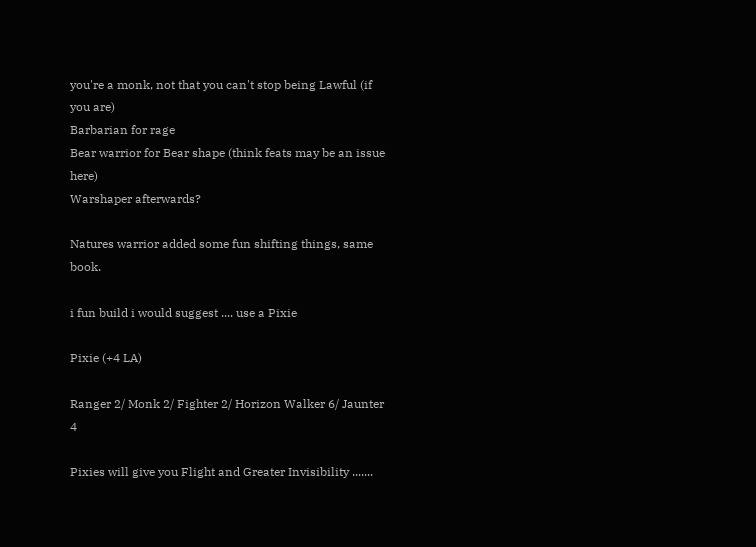you're a monk, not that you can't stop being Lawful (if you are)
Barbarian for rage
Bear warrior for Bear shape (think feats may be an issue here)
Warshaper afterwards?

Natures warrior added some fun shifting things, same book.

i fun build i would suggest .... use a Pixie

Pixie (+4 LA)

Ranger 2/ Monk 2/ Fighter 2/ Horizon Walker 6/ Jaunter 4

Pixies will give you Flight and Greater Invisibility .......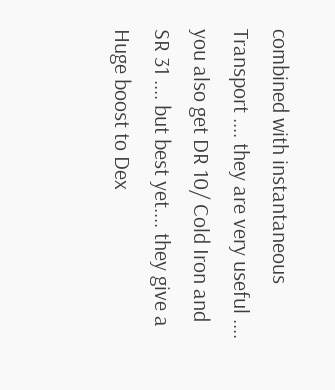combined with instantaneous Transport .... they are very useful .... you also get DR 10/ Cold Iron and SR 31 .... but best yet.... they give a Huge boost to Dex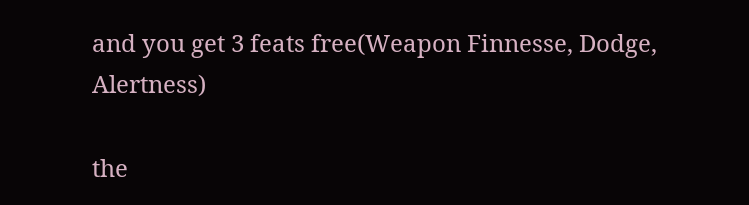and you get 3 feats free(Weapon Finnesse, Dodge, Alertness)

the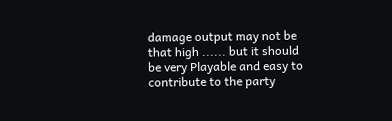damage output may not be that high ...... but it should be very Playable and easy to contribute to the party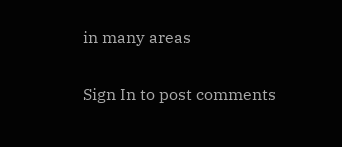in many areas

Sign In to post comments